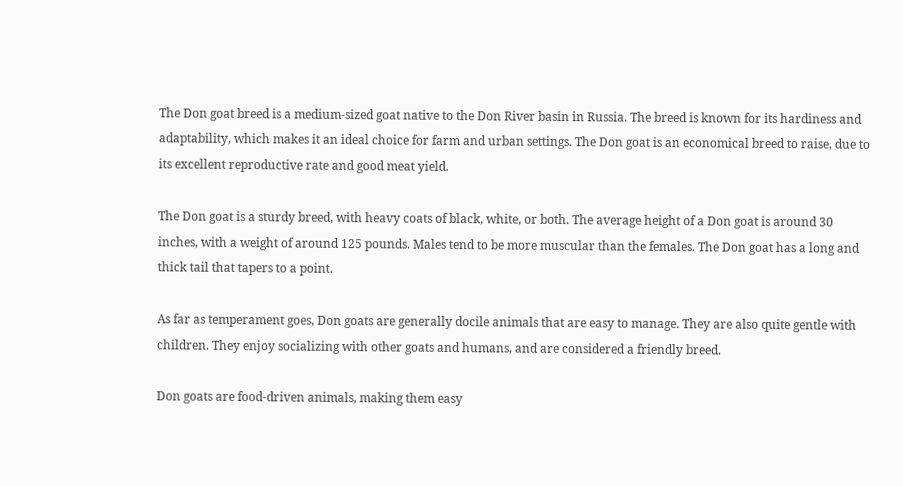The Don goat breed is a medium-sized goat native to the Don River basin in Russia. The breed is known for its hardiness and adaptability, which makes it an ideal choice for farm and urban settings. The Don goat is an economical breed to raise, due to its excellent reproductive rate and good meat yield.

The Don goat is a sturdy breed, with heavy coats of black, white, or both. The average height of a Don goat is around 30 inches, with a weight of around 125 pounds. Males tend to be more muscular than the females. The Don goat has a long and thick tail that tapers to a point.

As far as temperament goes, Don goats are generally docile animals that are easy to manage. They are also quite gentle with children. They enjoy socializing with other goats and humans, and are considered a friendly breed.

Don goats are food-driven animals, making them easy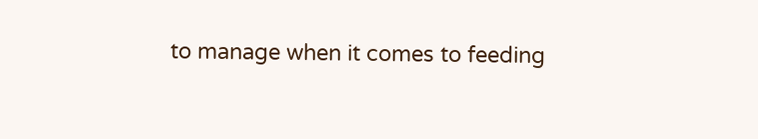to manage when it comes to feeding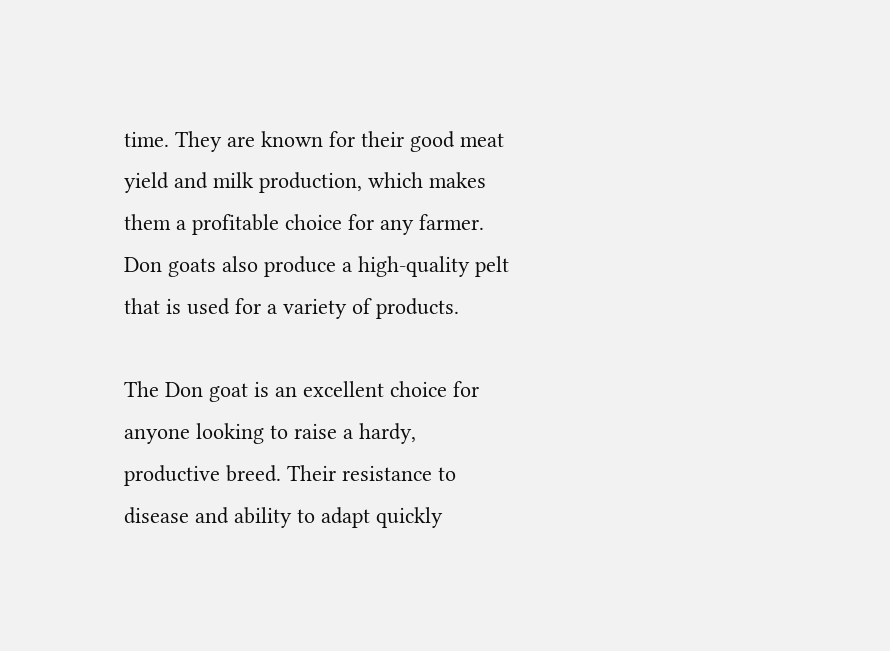time. They are known for their good meat yield and milk production, which makes them a profitable choice for any farmer. Don goats also produce a high-quality pelt that is used for a variety of products.

The Don goat is an excellent choice for anyone looking to raise a hardy, productive breed. Their resistance to disease and ability to adapt quickly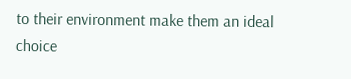to their environment make them an ideal choice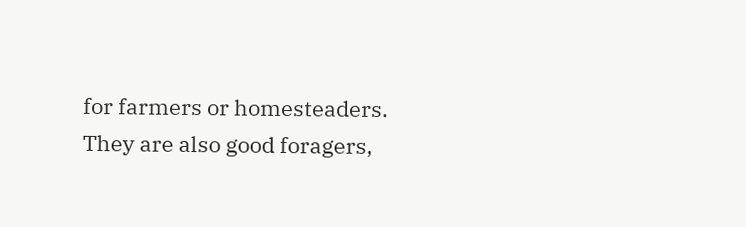for farmers or homesteaders. They are also good foragers,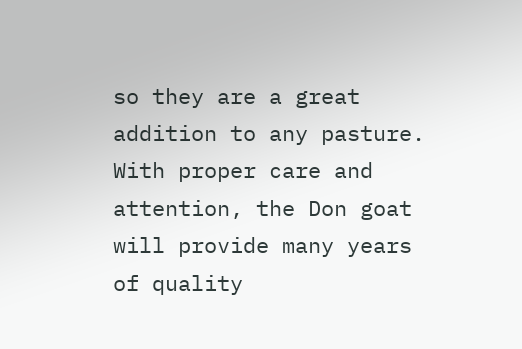so they are a great addition to any pasture. With proper care and attention, the Don goat will provide many years of quality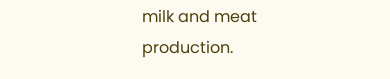milk and meat production.